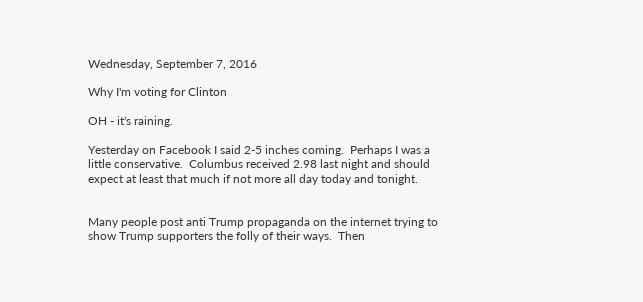Wednesday, September 7, 2016

Why I'm voting for Clinton

OH - it's raining.

Yesterday on Facebook I said 2-5 inches coming.  Perhaps I was a little conservative.  Columbus received 2.98 last night and should expect at least that much if not more all day today and tonight.


Many people post anti Trump propaganda on the internet trying to show Trump supporters the folly of their ways.  Then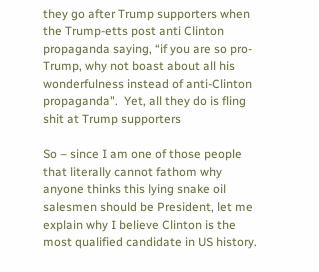they go after Trump supporters when the Trump-etts post anti Clinton propaganda saying, “if you are so pro-Trump, why not boast about all his wonderfulness instead of anti-Clinton propaganda".  Yet, all they do is fling shit at Trump supporters

So – since I am one of those people that literally cannot fathom why anyone thinks this lying snake oil salesmen should be President, let me explain why I believe Clinton is the most qualified candidate in US history.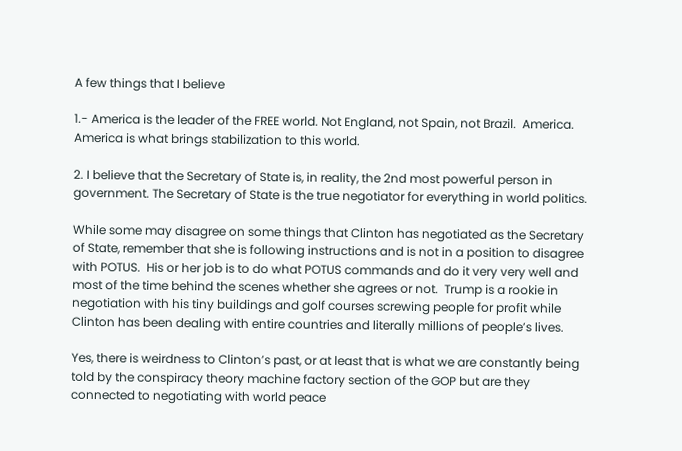A few things that I believe

1.- America is the leader of the FREE world. Not England, not Spain, not Brazil.  America.  America is what brings stabilization to this world.

2. I believe that the Secretary of State is, in reality, the 2nd most powerful person in government. The Secretary of State is the true negotiator for everything in world politics.

While some may disagree on some things that Clinton has negotiated as the Secretary of State, remember that she is following instructions and is not in a position to disagree with POTUS.  His or her job is to do what POTUS commands and do it very very well and most of the time behind the scenes whether she agrees or not.  Trump is a rookie in negotiation with his tiny buildings and golf courses screwing people for profit while Clinton has been dealing with entire countries and literally millions of people’s lives.

Yes, there is weirdness to Clinton’s past, or at least that is what we are constantly being told by the conspiracy theory machine factory section of the GOP but are they connected to negotiating with world peace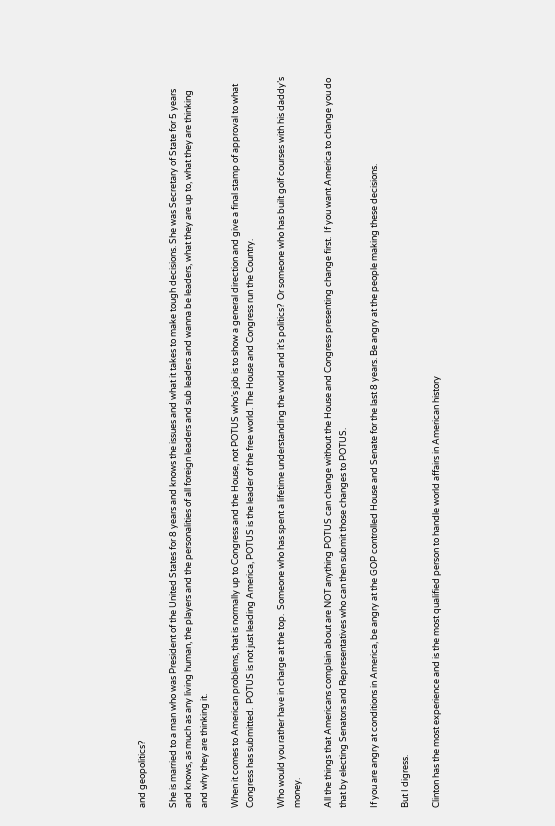and geopolitics?

She is married to a man who was President of the United States for 8 years and knows the issues and what it takes to make tough decisions. She was Secretary of State for 5 years and knows, as much as any living human, the players and the personalities of all foreign leaders and sub leaders and wanna be leaders, what they are up to, what they are thinking and why they are thinking it.

When it comes to American problems, that is normally up to Congress and the House, not POTUS who’s job is to show a general direction and give a final stamp of approval to what Congress has submitted.  POTUS is not just leading America, POTUS is the leader of the free world. The House and Congress run the Country.

Who would you rather have in charge at the top.  Someone who has spent a lifetime understanding the world and it’s politics?  Or someone who has built golf courses with his daddy’s money.

All the things that Americans complain about are NOT anything POTUS can change without the House and Congress presenting change first.  If you want America to change you do that by electing Senators and Representatives who can then submit those changes to POTUS.

If you are angry at conditions in America, be angry at the GOP controlled House and Senate for the last 8 years. Be angry at the people making these decisions.

But I digress.

Clinton has the most experience and is the most qualified person to handle world affairs in American history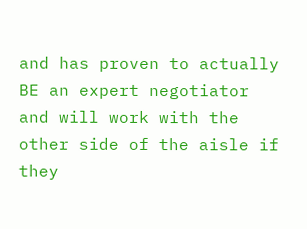and has proven to actually BE an expert negotiator and will work with the other side of the aisle if they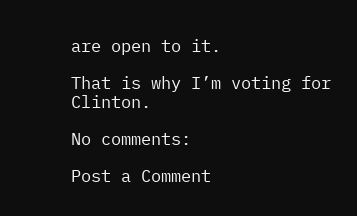are open to it.

That is why I’m voting for Clinton.

No comments:

Post a Comment